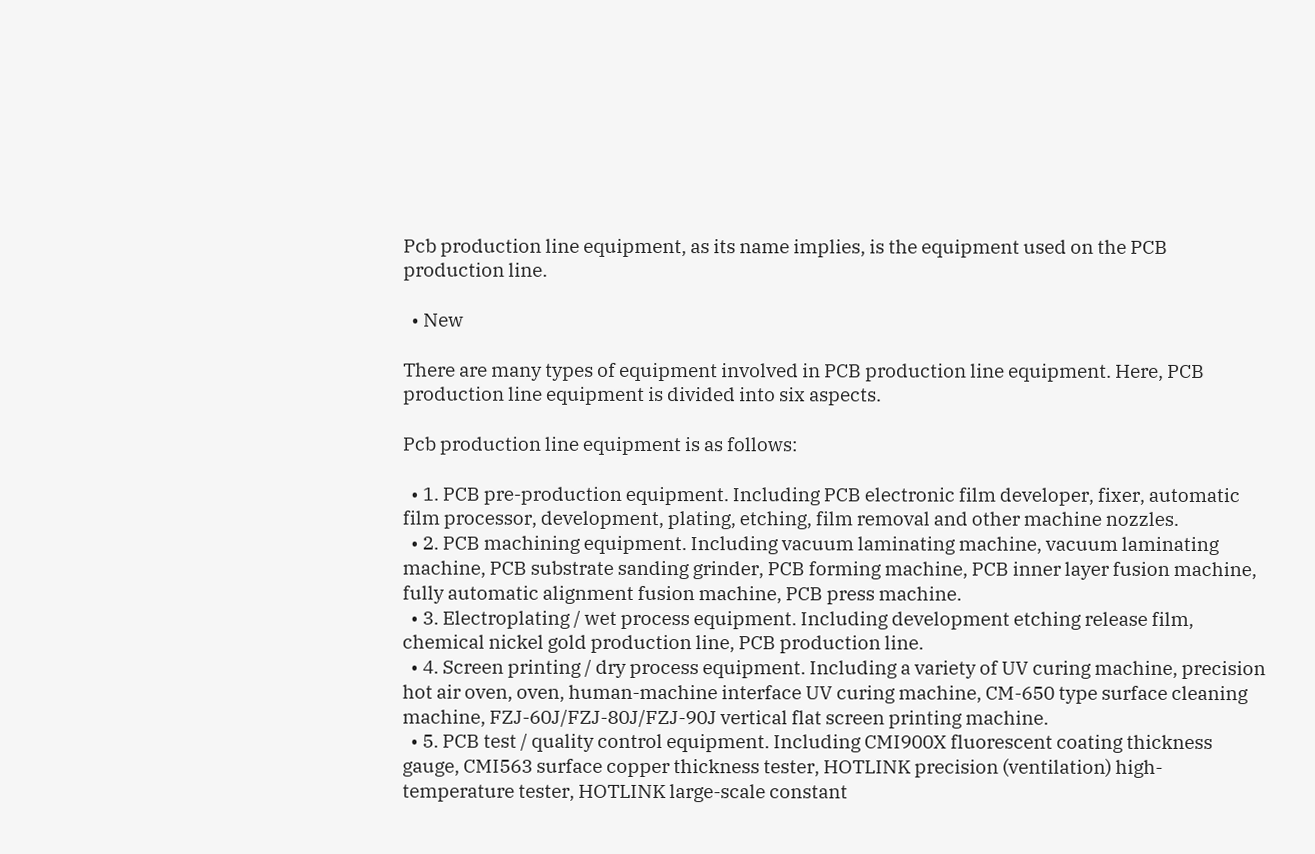Pcb production line equipment, as its name implies, is the equipment used on the PCB production line.

  • New

There are many types of equipment involved in PCB production line equipment. Here, PCB production line equipment is divided into six aspects.

Pcb production line equipment is as follows:

  • 1. PCB pre-production equipment. Including PCB electronic film developer, fixer, automatic film processor, development, plating, etching, film removal and other machine nozzles.
  • 2. PCB machining equipment. Including vacuum laminating machine, vacuum laminating machine, PCB substrate sanding grinder, PCB forming machine, PCB inner layer fusion machine, fully automatic alignment fusion machine, PCB press machine.
  • 3. Electroplating / wet process equipment. Including development etching release film, chemical nickel gold production line, PCB production line.
  • 4. Screen printing / dry process equipment. Including a variety of UV curing machine, precision hot air oven, oven, human-machine interface UV curing machine, CM-650 type surface cleaning machine, FZJ-60J/FZJ-80J/FZJ-90J vertical flat screen printing machine.
  • 5. PCB test / quality control equipment. Including CMI900X fluorescent coating thickness gauge, CMI563 surface copper thickness tester, HOTLINK precision (ventilation) high-temperature tester, HOTLINK large-scale constant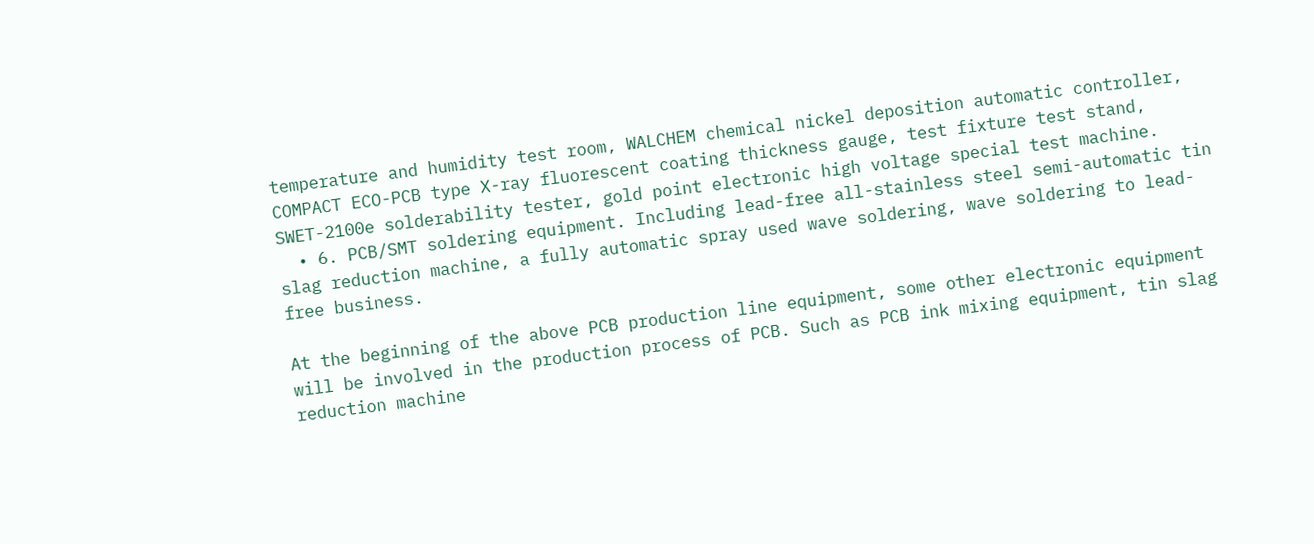temperature and humidity test room, WALCHEM chemical nickel deposition automatic controller, COMPACT ECO-PCB type X-ray fluorescent coating thickness gauge, test fixture test stand, SWET-2100e solderability tester, gold point electronic high voltage special test machine.
  • 6. PCB/SMT soldering equipment. Including lead-free all-stainless steel semi-automatic tin slag reduction machine, a fully automatic spray used wave soldering, wave soldering to lead-free business.

At the beginning of the above PCB production line equipment, some other electronic equipment will be involved in the production process of PCB. Such as PCB ink mixing equipment, tin slag reduction machine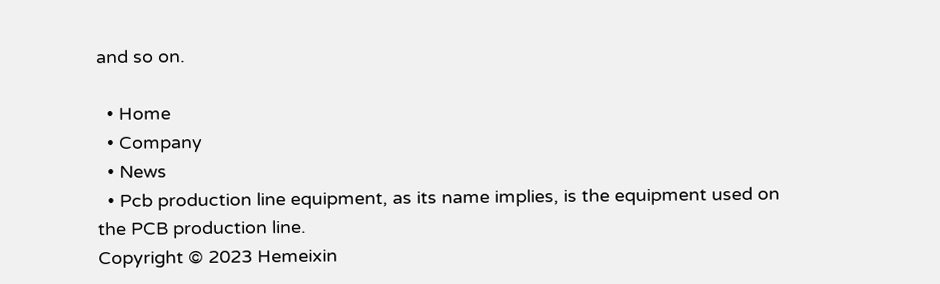and so on.

  • Home
  • Company
  • News
  • Pcb production line equipment, as its name implies, is the equipment used on the PCB production line.
Copyright © 2023 Hemeixin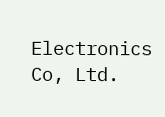Electronics Co, Ltd.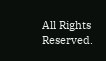All Rights Reserved.